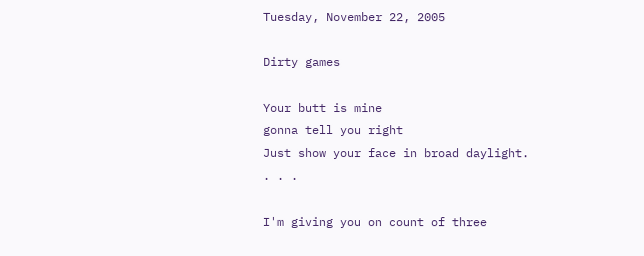Tuesday, November 22, 2005

Dirty games

Your butt is mine
gonna tell you right
Just show your face in broad daylight.
. . .

I'm giving you on count of three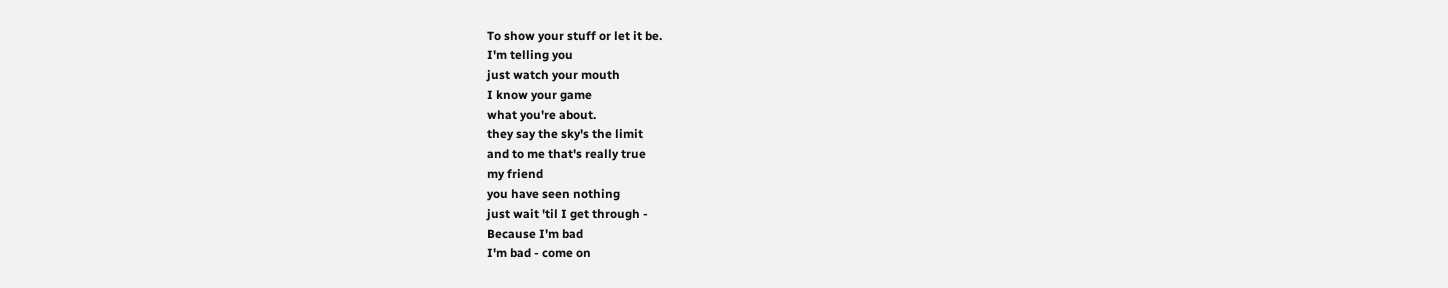To show your stuff or let it be.
I'm telling you
just watch your mouth
I know your game
what you're about.
they say the sky's the limit
and to me that's really true
my friend
you have seen nothing
just wait 'til I get through -
Because I'm bad
I'm bad - come on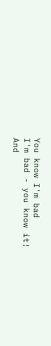You know I'm bad
I'm bad - you know it!
And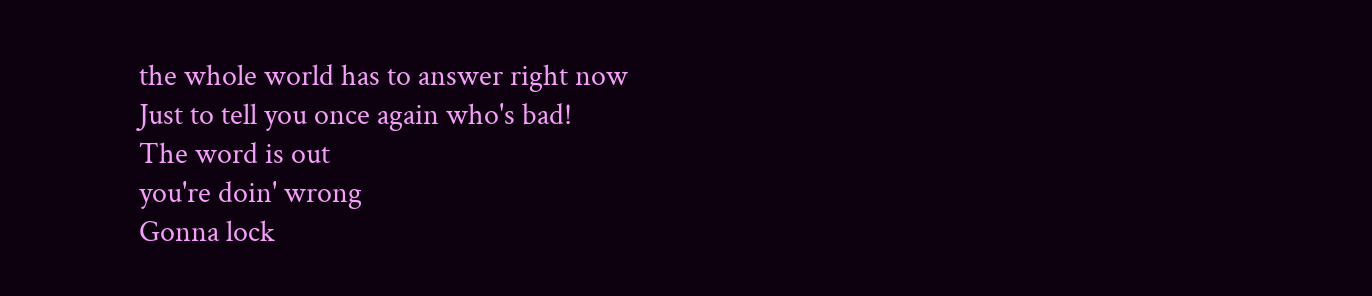the whole world has to answer right now
Just to tell you once again who's bad!
The word is out
you're doin' wrong
Gonna lock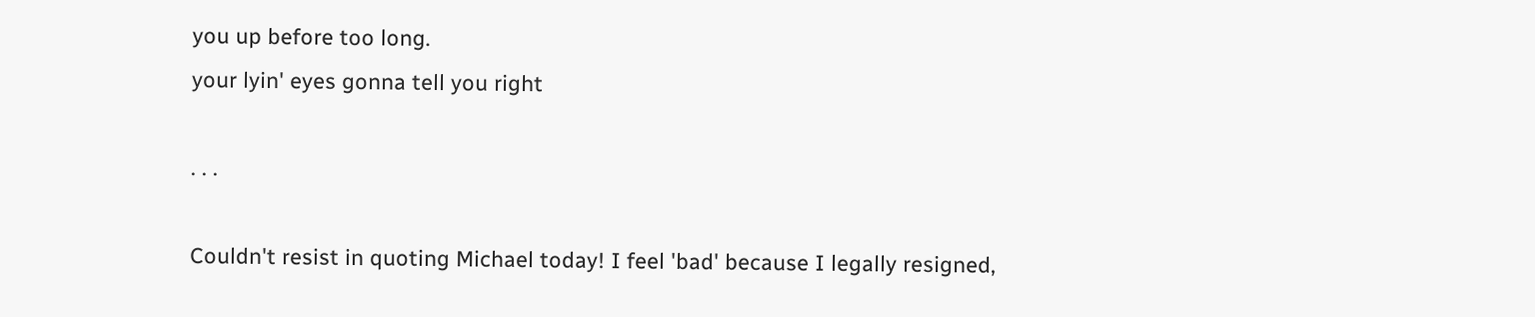you up before too long.
your lyin' eyes gonna tell you right

. . .

Couldn't resist in quoting Michael today! I feel 'bad' because I legally resigned,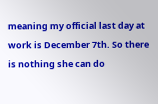meaning my official last day at work is December 7th. So there is nothing she can do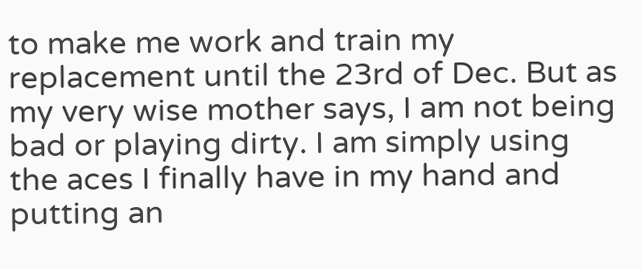to make me work and train my replacement until the 23rd of Dec. But as my very wise mother says, I am not being bad or playing dirty. I am simply using the aces I finally have in my hand and putting an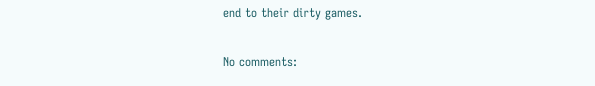end to their dirty games.

No comments: